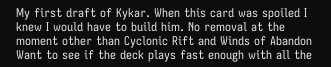My first draft of Kykar. When this card was spoiled I knew I would have to build him. No removal at the moment other than Cyclonic Rift and Winds of Abandon Want to see if the deck plays fast enough with all the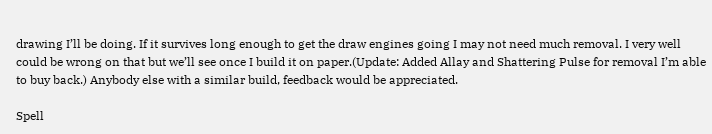drawing I’ll be doing. If it survives long enough to get the draw engines going I may not need much removal. I very well could be wrong on that but we’ll see once I build it on paper.(Update: Added Allay and Shattering Pulse for removal I’m able to buy back.) Anybody else with a similar build, feedback would be appreciated.

Spell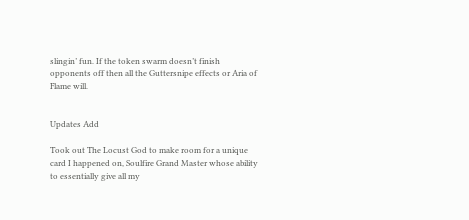slingin’ fun. If the token swarm doesn’t finish opponents off then all the Guttersnipe effects or Aria of Flame will.


Updates Add

Took out The Locust God to make room for a unique card I happened on, Soulfire Grand Master whose ability to essentially give all my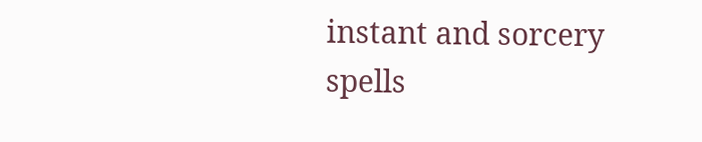instant and sorcery spells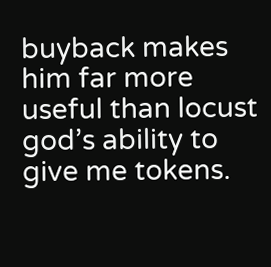buyback makes him far more useful than locust god’s ability to give me tokens.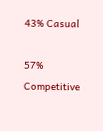43% Casual

57% Competitive